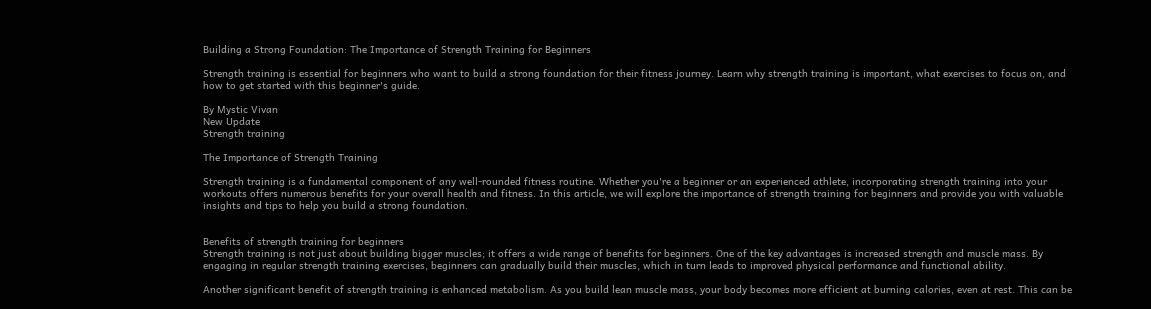Building a Strong Foundation: The Importance of Strength Training for Beginners

Strength training is essential for beginners who want to build a strong foundation for their fitness journey. Learn why strength training is important, what exercises to focus on, and how to get started with this beginner's guide.

By Mystic Vivan
New Update
Strength training

The Importance of Strength Training

Strength training is a fundamental component of any well-rounded fitness routine. Whether you're a beginner or an experienced athlete, incorporating strength training into your workouts offers numerous benefits for your overall health and fitness. In this article, we will explore the importance of strength training for beginners and provide you with valuable insights and tips to help you build a strong foundation.


Benefits of strength training for beginners
Strength training is not just about building bigger muscles; it offers a wide range of benefits for beginners. One of the key advantages is increased strength and muscle mass. By engaging in regular strength training exercises, beginners can gradually build their muscles, which in turn leads to improved physical performance and functional ability.

Another significant benefit of strength training is enhanced metabolism. As you build lean muscle mass, your body becomes more efficient at burning calories, even at rest. This can be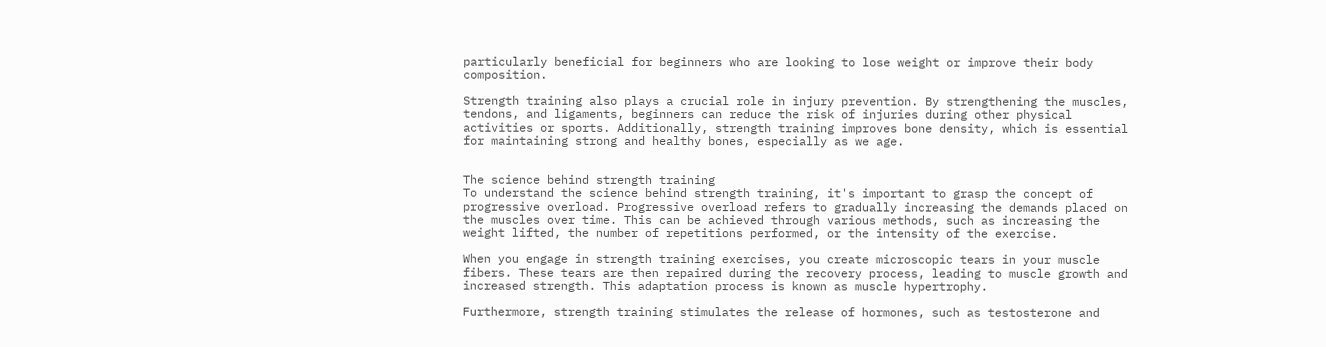particularly beneficial for beginners who are looking to lose weight or improve their body composition.

Strength training also plays a crucial role in injury prevention. By strengthening the muscles, tendons, and ligaments, beginners can reduce the risk of injuries during other physical activities or sports. Additionally, strength training improves bone density, which is essential for maintaining strong and healthy bones, especially as we age.


The science behind strength training
To understand the science behind strength training, it's important to grasp the concept of progressive overload. Progressive overload refers to gradually increasing the demands placed on the muscles over time. This can be achieved through various methods, such as increasing the weight lifted, the number of repetitions performed, or the intensity of the exercise.

When you engage in strength training exercises, you create microscopic tears in your muscle fibers. These tears are then repaired during the recovery process, leading to muscle growth and increased strength. This adaptation process is known as muscle hypertrophy.

Furthermore, strength training stimulates the release of hormones, such as testosterone and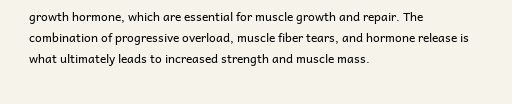growth hormone, which are essential for muscle growth and repair. The combination of progressive overload, muscle fiber tears, and hormone release is what ultimately leads to increased strength and muscle mass.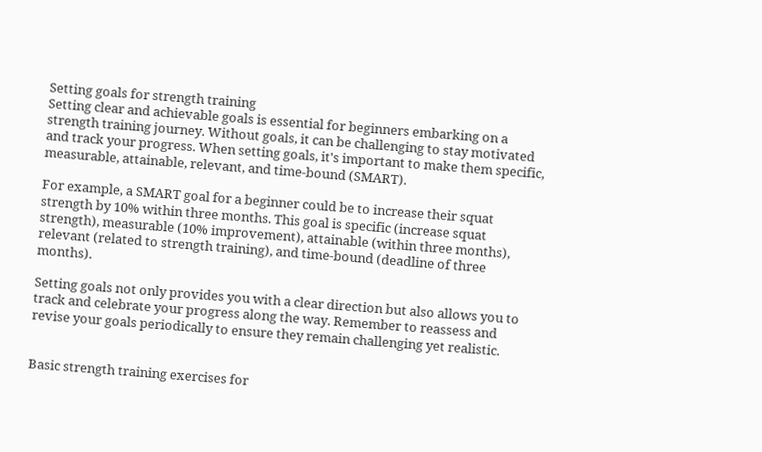Setting goals for strength training
Setting clear and achievable goals is essential for beginners embarking on a strength training journey. Without goals, it can be challenging to stay motivated and track your progress. When setting goals, it's important to make them specific, measurable, attainable, relevant, and time-bound (SMART).

For example, a SMART goal for a beginner could be to increase their squat strength by 10% within three months. This goal is specific (increase squat strength), measurable (10% improvement), attainable (within three months), relevant (related to strength training), and time-bound (deadline of three months).

Setting goals not only provides you with a clear direction but also allows you to track and celebrate your progress along the way. Remember to reassess and revise your goals periodically to ensure they remain challenging yet realistic.


Basic strength training exercises for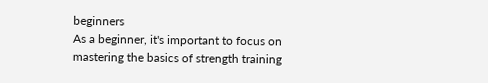beginners
As a beginner, it's important to focus on mastering the basics of strength training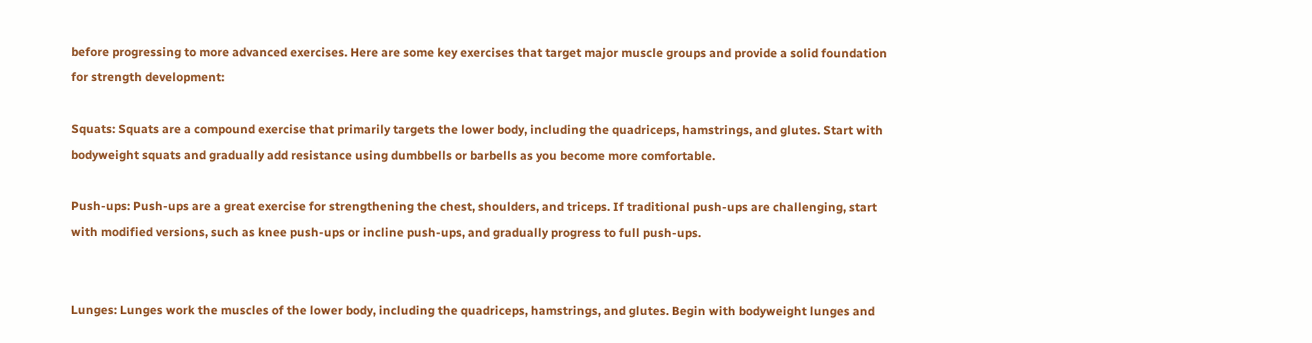before progressing to more advanced exercises. Here are some key exercises that target major muscle groups and provide a solid foundation for strength development:

Squats: Squats are a compound exercise that primarily targets the lower body, including the quadriceps, hamstrings, and glutes. Start with bodyweight squats and gradually add resistance using dumbbells or barbells as you become more comfortable.

Push-ups: Push-ups are a great exercise for strengthening the chest, shoulders, and triceps. If traditional push-ups are challenging, start with modified versions, such as knee push-ups or incline push-ups, and gradually progress to full push-ups.


Lunges: Lunges work the muscles of the lower body, including the quadriceps, hamstrings, and glutes. Begin with bodyweight lunges and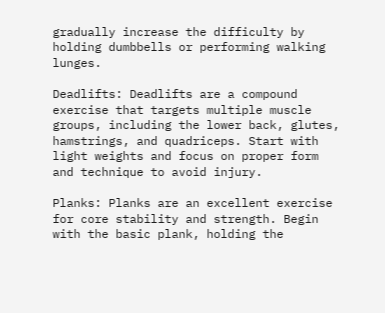gradually increase the difficulty by holding dumbbells or performing walking lunges.

Deadlifts: Deadlifts are a compound exercise that targets multiple muscle groups, including the lower back, glutes, hamstrings, and quadriceps. Start with light weights and focus on proper form and technique to avoid injury.

Planks: Planks are an excellent exercise for core stability and strength. Begin with the basic plank, holding the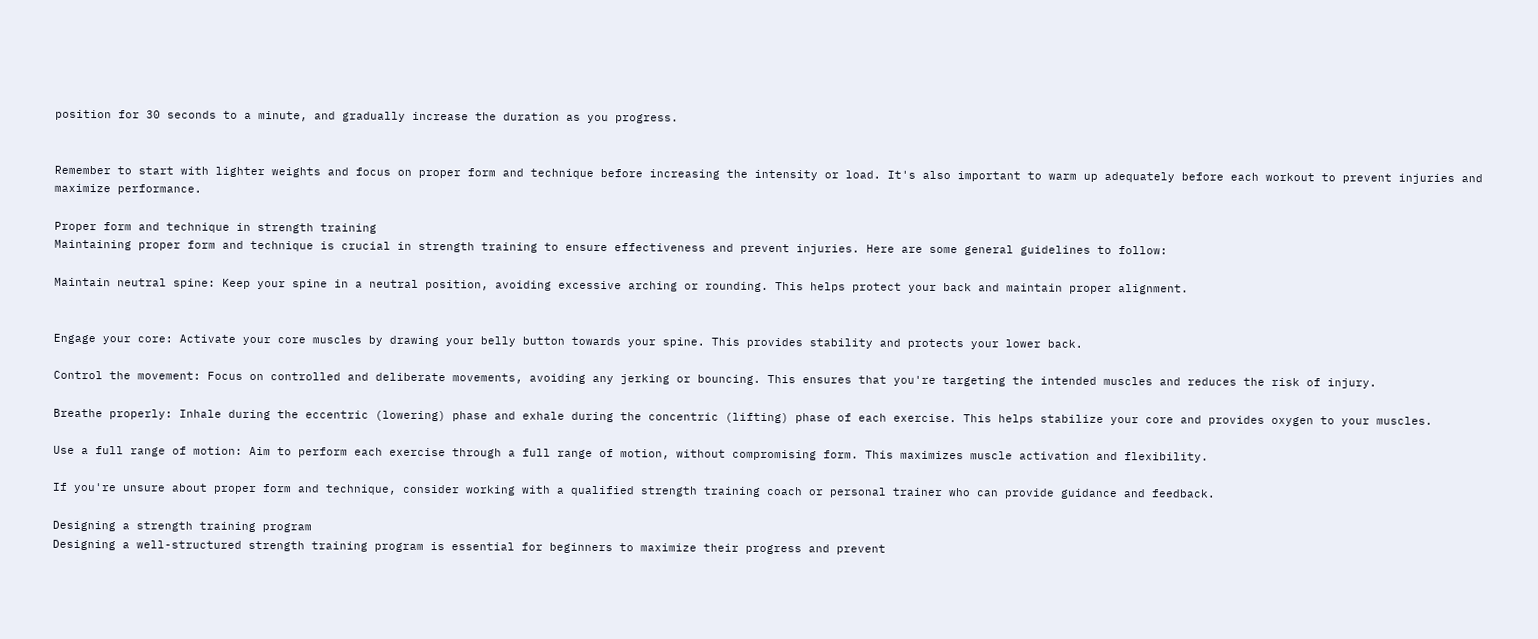position for 30 seconds to a minute, and gradually increase the duration as you progress.


Remember to start with lighter weights and focus on proper form and technique before increasing the intensity or load. It's also important to warm up adequately before each workout to prevent injuries and maximize performance.

Proper form and technique in strength training
Maintaining proper form and technique is crucial in strength training to ensure effectiveness and prevent injuries. Here are some general guidelines to follow:

Maintain neutral spine: Keep your spine in a neutral position, avoiding excessive arching or rounding. This helps protect your back and maintain proper alignment.


Engage your core: Activate your core muscles by drawing your belly button towards your spine. This provides stability and protects your lower back.

Control the movement: Focus on controlled and deliberate movements, avoiding any jerking or bouncing. This ensures that you're targeting the intended muscles and reduces the risk of injury.

Breathe properly: Inhale during the eccentric (lowering) phase and exhale during the concentric (lifting) phase of each exercise. This helps stabilize your core and provides oxygen to your muscles.

Use a full range of motion: Aim to perform each exercise through a full range of motion, without compromising form. This maximizes muscle activation and flexibility.

If you're unsure about proper form and technique, consider working with a qualified strength training coach or personal trainer who can provide guidance and feedback.

Designing a strength training program
Designing a well-structured strength training program is essential for beginners to maximize their progress and prevent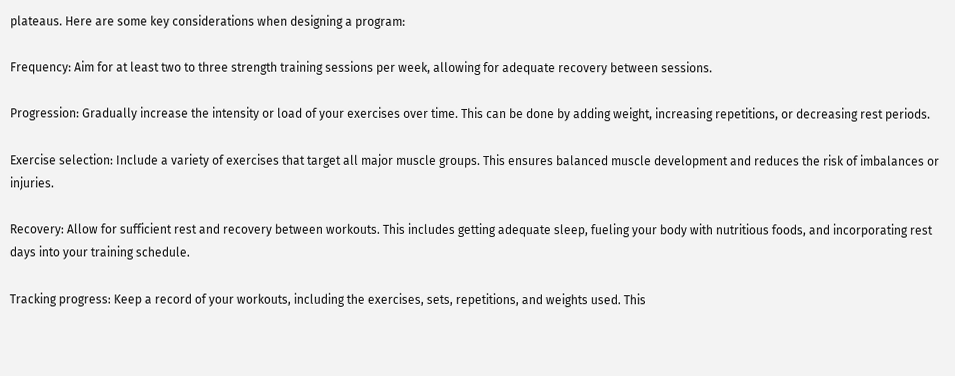plateaus. Here are some key considerations when designing a program:

Frequency: Aim for at least two to three strength training sessions per week, allowing for adequate recovery between sessions.

Progression: Gradually increase the intensity or load of your exercises over time. This can be done by adding weight, increasing repetitions, or decreasing rest periods.

Exercise selection: Include a variety of exercises that target all major muscle groups. This ensures balanced muscle development and reduces the risk of imbalances or injuries.

Recovery: Allow for sufficient rest and recovery between workouts. This includes getting adequate sleep, fueling your body with nutritious foods, and incorporating rest days into your training schedule.

Tracking progress: Keep a record of your workouts, including the exercises, sets, repetitions, and weights used. This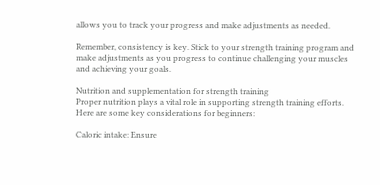allows you to track your progress and make adjustments as needed.

Remember, consistency is key. Stick to your strength training program and make adjustments as you progress to continue challenging your muscles and achieving your goals.

Nutrition and supplementation for strength training
Proper nutrition plays a vital role in supporting strength training efforts. Here are some key considerations for beginners:

Caloric intake: Ensure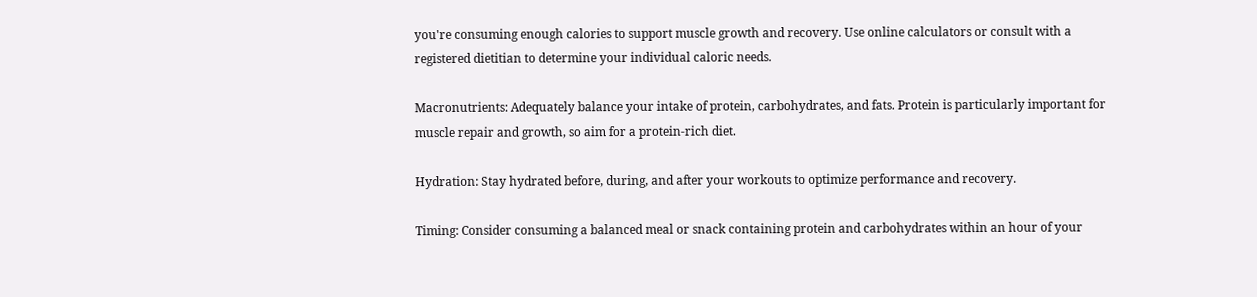you're consuming enough calories to support muscle growth and recovery. Use online calculators or consult with a registered dietitian to determine your individual caloric needs.

Macronutrients: Adequately balance your intake of protein, carbohydrates, and fats. Protein is particularly important for muscle repair and growth, so aim for a protein-rich diet.

Hydration: Stay hydrated before, during, and after your workouts to optimize performance and recovery.

Timing: Consider consuming a balanced meal or snack containing protein and carbohydrates within an hour of your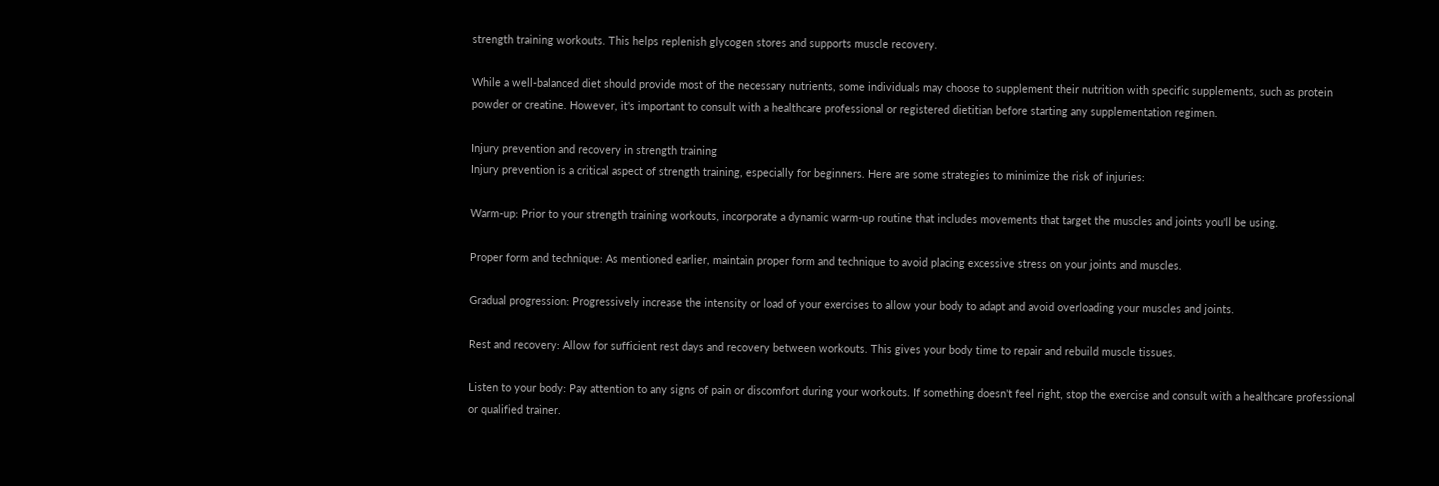strength training workouts. This helps replenish glycogen stores and supports muscle recovery.

While a well-balanced diet should provide most of the necessary nutrients, some individuals may choose to supplement their nutrition with specific supplements, such as protein powder or creatine. However, it's important to consult with a healthcare professional or registered dietitian before starting any supplementation regimen.

Injury prevention and recovery in strength training
Injury prevention is a critical aspect of strength training, especially for beginners. Here are some strategies to minimize the risk of injuries:

Warm-up: Prior to your strength training workouts, incorporate a dynamic warm-up routine that includes movements that target the muscles and joints you'll be using.

Proper form and technique: As mentioned earlier, maintain proper form and technique to avoid placing excessive stress on your joints and muscles.

Gradual progression: Progressively increase the intensity or load of your exercises to allow your body to adapt and avoid overloading your muscles and joints.

Rest and recovery: Allow for sufficient rest days and recovery between workouts. This gives your body time to repair and rebuild muscle tissues.

Listen to your body: Pay attention to any signs of pain or discomfort during your workouts. If something doesn't feel right, stop the exercise and consult with a healthcare professional or qualified trainer.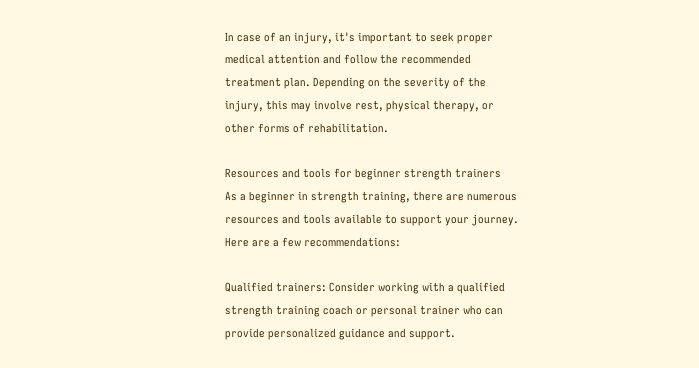In case of an injury, it's important to seek proper medical attention and follow the recommended treatment plan. Depending on the severity of the injury, this may involve rest, physical therapy, or other forms of rehabilitation.

Resources and tools for beginner strength trainers
As a beginner in strength training, there are numerous resources and tools available to support your journey. Here are a few recommendations:

Qualified trainers: Consider working with a qualified strength training coach or personal trainer who can provide personalized guidance and support.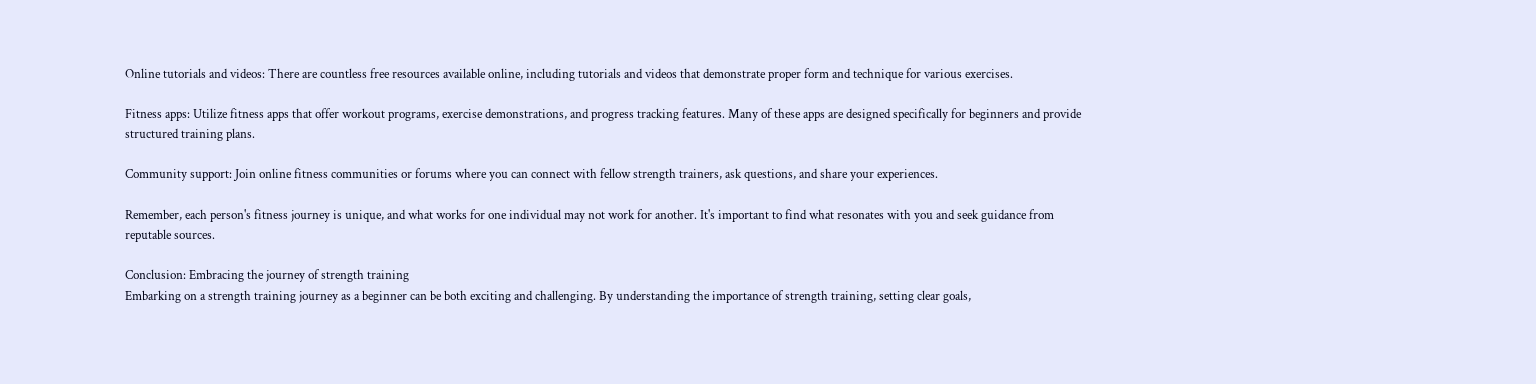Online tutorials and videos: There are countless free resources available online, including tutorials and videos that demonstrate proper form and technique for various exercises.

Fitness apps: Utilize fitness apps that offer workout programs, exercise demonstrations, and progress tracking features. Many of these apps are designed specifically for beginners and provide structured training plans.

Community support: Join online fitness communities or forums where you can connect with fellow strength trainers, ask questions, and share your experiences.

Remember, each person's fitness journey is unique, and what works for one individual may not work for another. It's important to find what resonates with you and seek guidance from reputable sources.

Conclusion: Embracing the journey of strength training
Embarking on a strength training journey as a beginner can be both exciting and challenging. By understanding the importance of strength training, setting clear goals,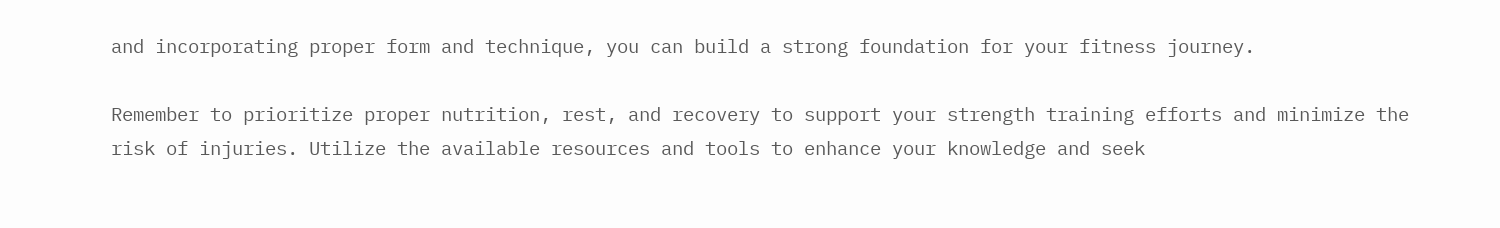and incorporating proper form and technique, you can build a strong foundation for your fitness journey.

Remember to prioritize proper nutrition, rest, and recovery to support your strength training efforts and minimize the risk of injuries. Utilize the available resources and tools to enhance your knowledge and seek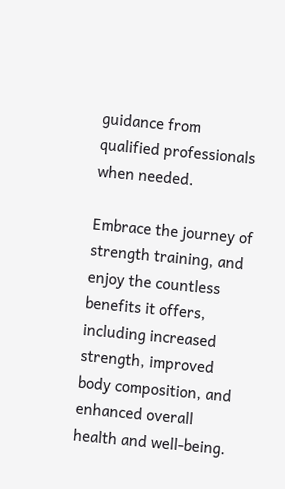guidance from qualified professionals when needed.

Embrace the journey of strength training, and enjoy the countless benefits it offers, including increased strength, improved body composition, and enhanced overall health and well-being.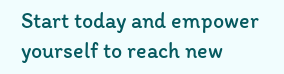Start today and empower yourself to reach new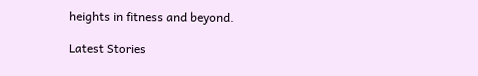heights in fitness and beyond.

Latest Stories